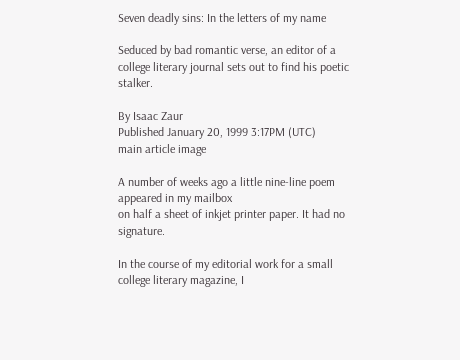Seven deadly sins: In the letters of my name

Seduced by bad romantic verse, an editor of a college literary journal sets out to find his poetic stalker.

By Isaac Zaur
Published January 20, 1999 3:17PM (UTC)
main article image

A number of weeks ago a little nine-line poem appeared in my mailbox
on half a sheet of inkjet printer paper. It had no signature.

In the course of my editorial work for a small college literary magazine, I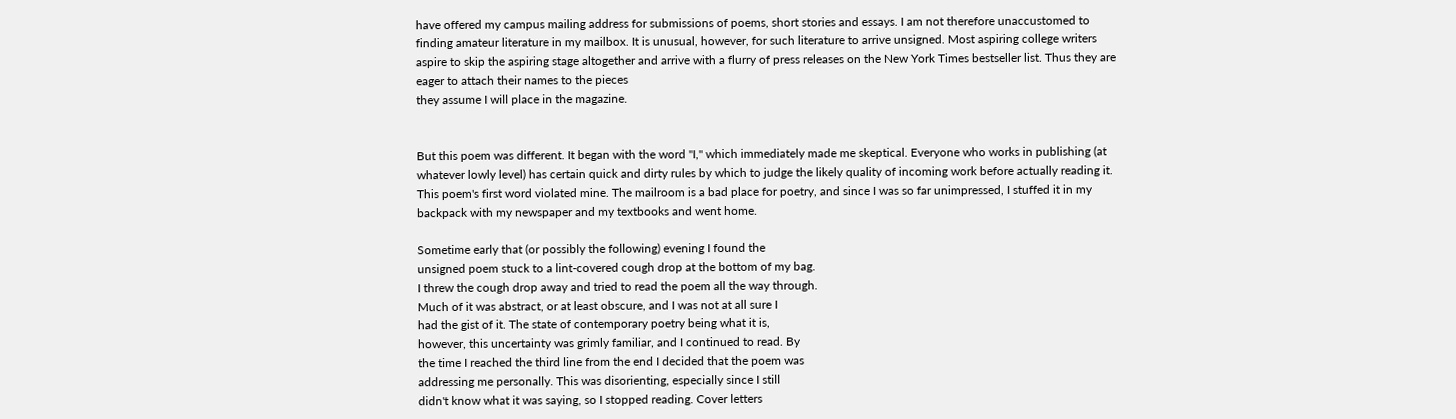have offered my campus mailing address for submissions of poems, short stories and essays. I am not therefore unaccustomed to finding amateur literature in my mailbox. It is unusual, however, for such literature to arrive unsigned. Most aspiring college writers aspire to skip the aspiring stage altogether and arrive with a flurry of press releases on the New York Times bestseller list. Thus they are eager to attach their names to the pieces
they assume I will place in the magazine.


But this poem was different. It began with the word "I," which immediately made me skeptical. Everyone who works in publishing (at whatever lowly level) has certain quick and dirty rules by which to judge the likely quality of incoming work before actually reading it. This poem's first word violated mine. The mailroom is a bad place for poetry, and since I was so far unimpressed, I stuffed it in my backpack with my newspaper and my textbooks and went home.

Sometime early that (or possibly the following) evening I found the
unsigned poem stuck to a lint-covered cough drop at the bottom of my bag.
I threw the cough drop away and tried to read the poem all the way through.
Much of it was abstract, or at least obscure, and I was not at all sure I
had the gist of it. The state of contemporary poetry being what it is,
however, this uncertainty was grimly familiar, and I continued to read. By
the time I reached the third line from the end I decided that the poem was
addressing me personally. This was disorienting, especially since I still
didn't know what it was saying, so I stopped reading. Cover letters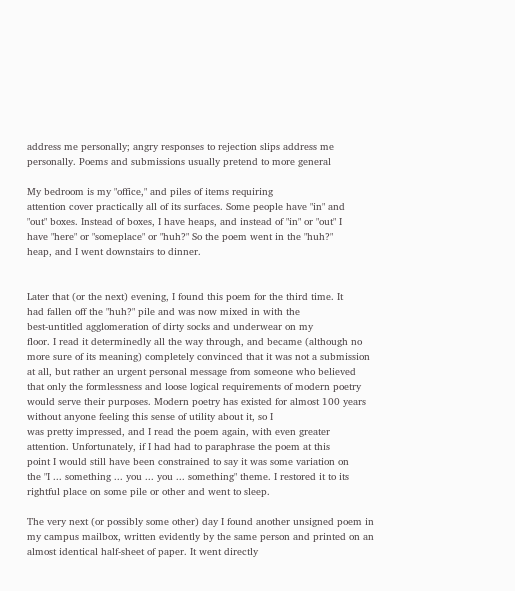address me personally; angry responses to rejection slips address me
personally. Poems and submissions usually pretend to more general

My bedroom is my "office," and piles of items requiring
attention cover practically all of its surfaces. Some people have "in" and
"out" boxes. Instead of boxes, I have heaps, and instead of "in" or "out" I
have "here" or "someplace" or "huh?" So the poem went in the "huh?"
heap, and I went downstairs to dinner.


Later that (or the next) evening, I found this poem for the third time. It
had fallen off the "huh?" pile and was now mixed in with the
best-untitled agglomeration of dirty socks and underwear on my
floor. I read it determinedly all the way through, and became (although no
more sure of its meaning) completely convinced that it was not a submission
at all, but rather an urgent personal message from someone who believed
that only the formlessness and loose logical requirements of modern poetry
would serve their purposes. Modern poetry has existed for almost 100 years without anyone feeling this sense of utility about it, so I
was pretty impressed, and I read the poem again, with even greater
attention. Unfortunately, if I had had to paraphrase the poem at this
point I would still have been constrained to say it was some variation on
the "I ... something ... you ... you ... something" theme. I restored it to its
rightful place on some pile or other and went to sleep.

The very next (or possibly some other) day I found another unsigned poem in
my campus mailbox, written evidently by the same person and printed on an
almost identical half-sheet of paper. It went directly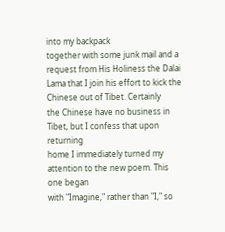into my backpack
together with some junk mail and a request from His Holiness the Dalai
Lama that I join his effort to kick the Chinese out of Tibet. Certainly
the Chinese have no business in Tibet, but I confess that upon returning
home I immediately turned my attention to the new poem. This one began
with "Imagine," rather than "I," so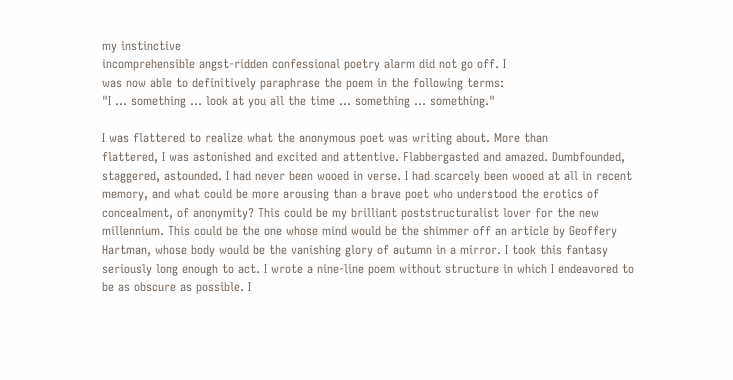my instinctive
incomprehensible angst-ridden confessional poetry alarm did not go off. I
was now able to definitively paraphrase the poem in the following terms:
"I ... something ... look at you all the time ... something ... something."

I was flattered to realize what the anonymous poet was writing about. More than
flattered, I was astonished and excited and attentive. Flabbergasted and amazed. Dumbfounded, staggered, astounded. I had never been wooed in verse. I had scarcely been wooed at all in recent memory, and what could be more arousing than a brave poet who understood the erotics of concealment, of anonymity? This could be my brilliant poststructuralist lover for the new millennium. This could be the one whose mind would be the shimmer off an article by Geoffery Hartman, whose body would be the vanishing glory of autumn in a mirror. I took this fantasy seriously long enough to act. I wrote a nine-line poem without structure in which I endeavored to be as obscure as possible. I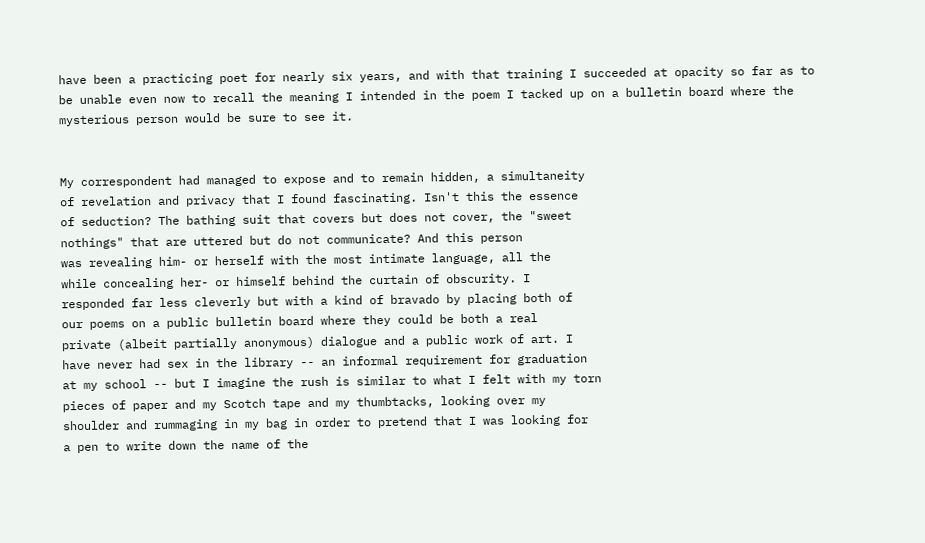have been a practicing poet for nearly six years, and with that training I succeeded at opacity so far as to be unable even now to recall the meaning I intended in the poem I tacked up on a bulletin board where the mysterious person would be sure to see it.


My correspondent had managed to expose and to remain hidden, a simultaneity
of revelation and privacy that I found fascinating. Isn't this the essence
of seduction? The bathing suit that covers but does not cover, the "sweet
nothings" that are uttered but do not communicate? And this person
was revealing him- or herself with the most intimate language, all the
while concealing her- or himself behind the curtain of obscurity. I
responded far less cleverly but with a kind of bravado by placing both of
our poems on a public bulletin board where they could be both a real
private (albeit partially anonymous) dialogue and a public work of art. I
have never had sex in the library -- an informal requirement for graduation
at my school -- but I imagine the rush is similar to what I felt with my torn
pieces of paper and my Scotch tape and my thumbtacks, looking over my
shoulder and rummaging in my bag in order to pretend that I was looking for
a pen to write down the name of the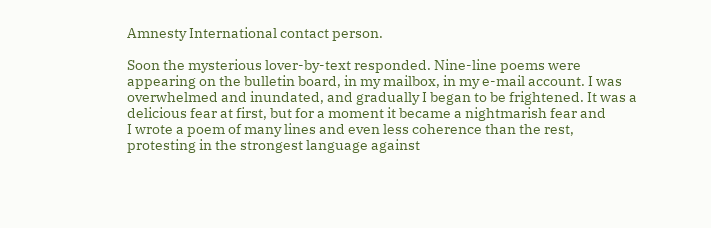Amnesty International contact person.

Soon the mysterious lover-by-text responded. Nine-line poems were
appearing on the bulletin board, in my mailbox, in my e-mail account. I was
overwhelmed and inundated, and gradually I began to be frightened. It was a
delicious fear at first, but for a moment it became a nightmarish fear and
I wrote a poem of many lines and even less coherence than the rest,
protesting in the strongest language against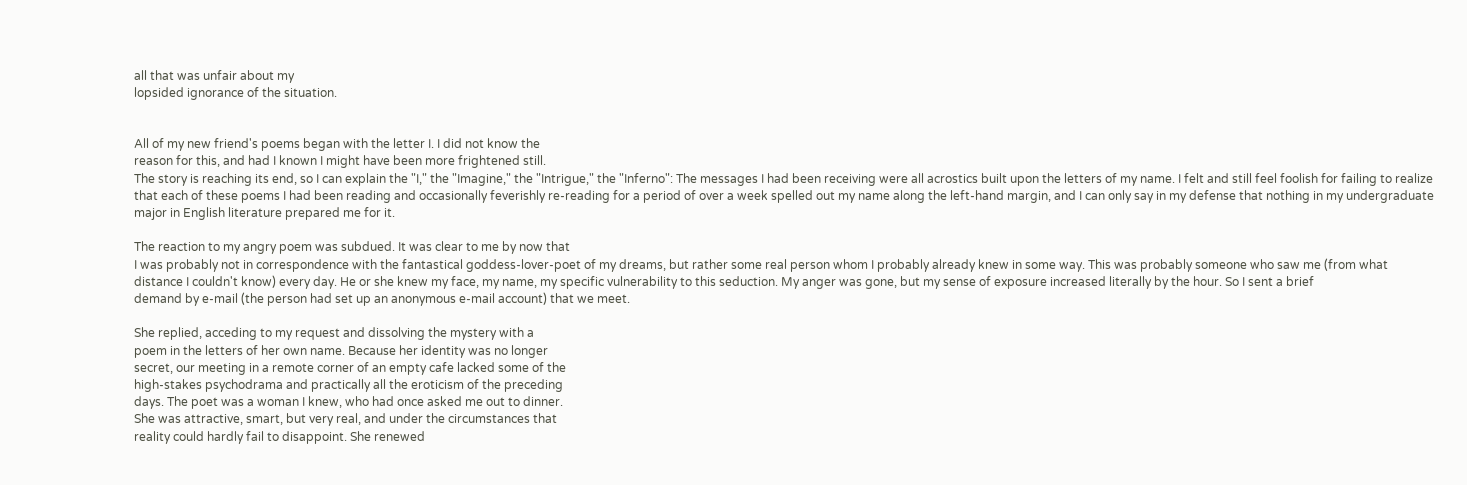all that was unfair about my
lopsided ignorance of the situation.


All of my new friend's poems began with the letter I. I did not know the
reason for this, and had I known I might have been more frightened still.
The story is reaching its end, so I can explain the "I," the "Imagine," the "Intrigue," the "Inferno": The messages I had been receiving were all acrostics built upon the letters of my name. I felt and still feel foolish for failing to realize that each of these poems I had been reading and occasionally feverishly re-reading for a period of over a week spelled out my name along the left-hand margin, and I can only say in my defense that nothing in my undergraduate major in English literature prepared me for it.

The reaction to my angry poem was subdued. It was clear to me by now that
I was probably not in correspondence with the fantastical goddess-lover-poet of my dreams, but rather some real person whom I probably already knew in some way. This was probably someone who saw me (from what distance I couldn't know) every day. He or she knew my face, my name, my specific vulnerability to this seduction. My anger was gone, but my sense of exposure increased literally by the hour. So I sent a brief
demand by e-mail (the person had set up an anonymous e-mail account) that we meet.

She replied, acceding to my request and dissolving the mystery with a
poem in the letters of her own name. Because her identity was no longer
secret, our meeting in a remote corner of an empty cafe lacked some of the
high-stakes psychodrama and practically all the eroticism of the preceding
days. The poet was a woman I knew, who had once asked me out to dinner.
She was attractive, smart, but very real, and under the circumstances that
reality could hardly fail to disappoint. She renewed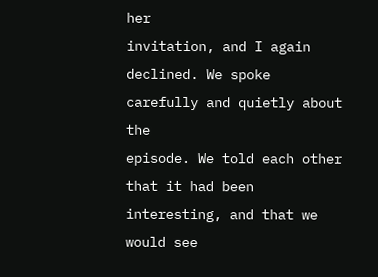her
invitation, and I again declined. We spoke carefully and quietly about the
episode. We told each other that it had been interesting, and that we
would see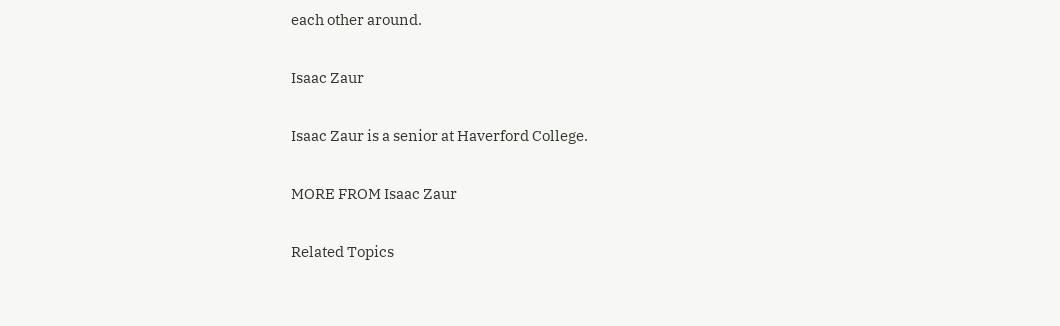each other around.

Isaac Zaur

Isaac Zaur is a senior at Haverford College.

MORE FROM Isaac Zaur

Related Topics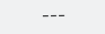---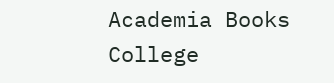Academia Books College